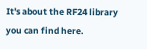It's about the RF24 library you can find here.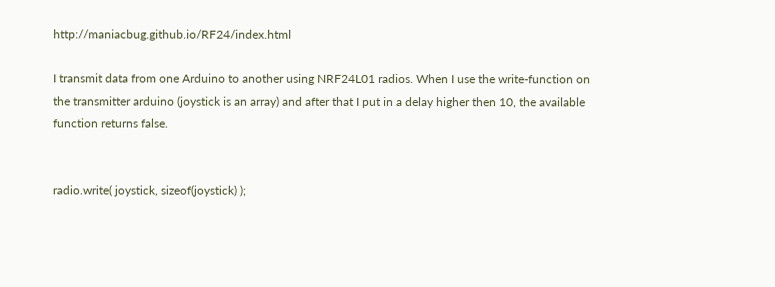http://maniacbug.github.io/RF24/index.html

I transmit data from one Arduino to another using NRF24L01 radios. When I use the write-function on the transmitter arduino (joystick is an array) and after that I put in a delay higher then 10, the available function returns false.


radio.write( joystick, sizeof(joystick) );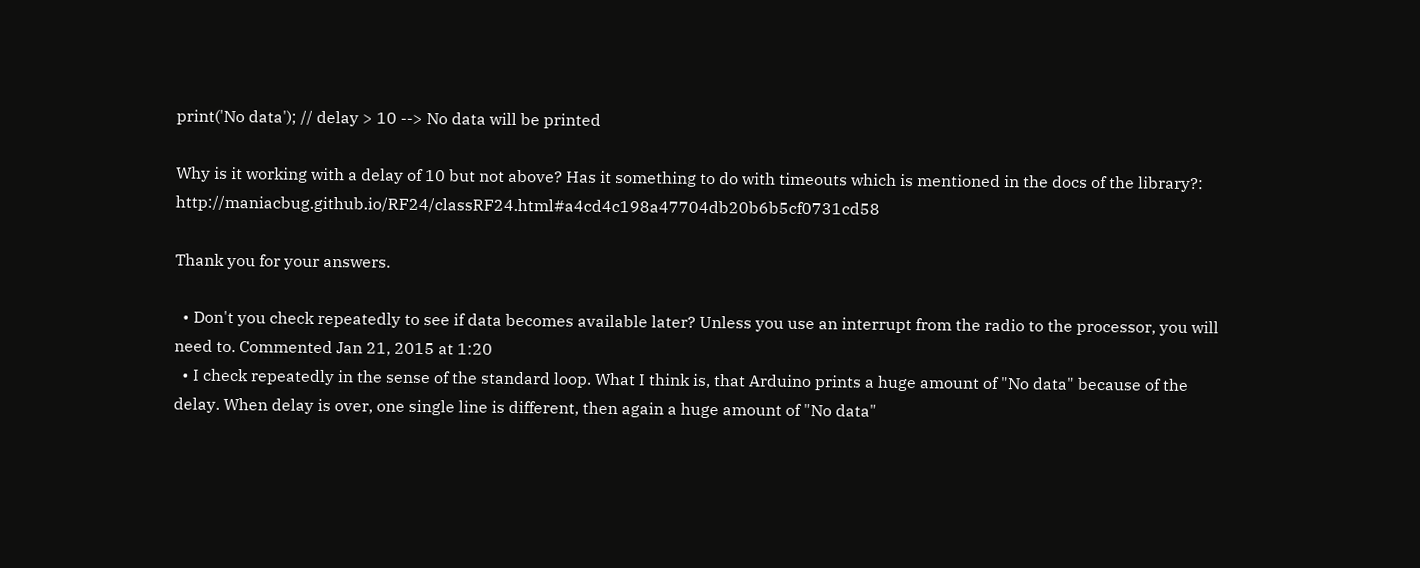print('No data'); // delay > 10 --> No data will be printed

Why is it working with a delay of 10 but not above? Has it something to do with timeouts which is mentioned in the docs of the library?: http://maniacbug.github.io/RF24/classRF24.html#a4cd4c198a47704db20b6b5cf0731cd58

Thank you for your answers.

  • Don't you check repeatedly to see if data becomes available later? Unless you use an interrupt from the radio to the processor, you will need to. Commented Jan 21, 2015 at 1:20
  • I check repeatedly in the sense of the standard loop. What I think is, that Arduino prints a huge amount of "No data" because of the delay. When delay is over, one single line is different, then again a huge amount of "No data"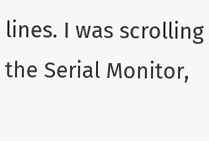lines. I was scrolling the Serial Monitor,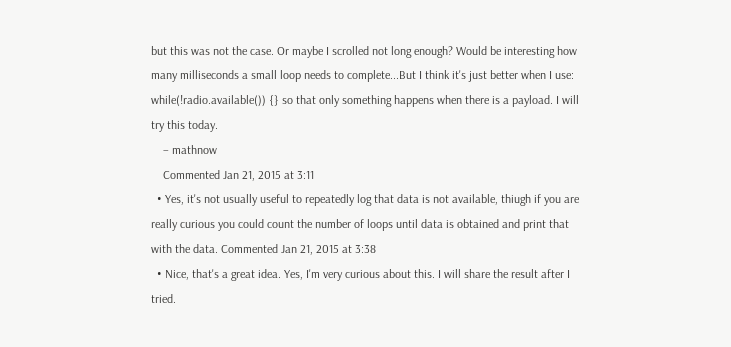but this was not the case. Or maybe I scrolled not long enough? Would be interesting how many milliseconds a small loop needs to complete...But I think it's just better when I use: while(!radio.available()) {} so that only something happens when there is a payload. I will try this today.
    – mathnow
    Commented Jan 21, 2015 at 3:11
  • Yes, it's not usually useful to repeatedly log that data is not available, thiugh if you are really curious you could count the number of loops until data is obtained and print that with the data. Commented Jan 21, 2015 at 3:38
  • Nice, that's a great idea. Yes, I'm very curious about this. I will share the result after I tried.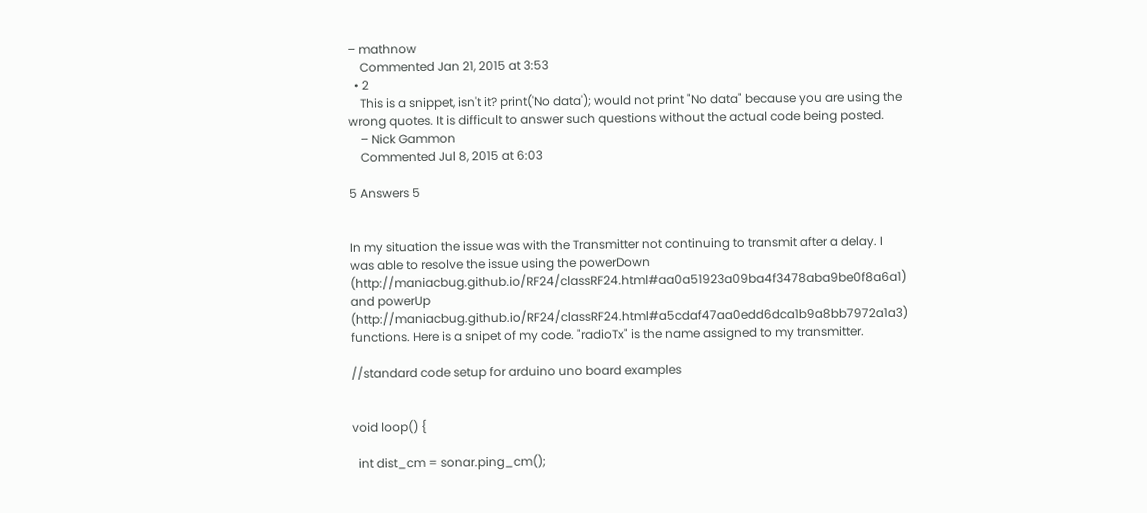– mathnow
    Commented Jan 21, 2015 at 3:53
  • 2
    This is a snippet, isn't it? print('No data'); would not print "No data" because you are using the wrong quotes. It is difficult to answer such questions without the actual code being posted.
    – Nick Gammon
    Commented Jul 8, 2015 at 6:03

5 Answers 5


In my situation the issue was with the Transmitter not continuing to transmit after a delay. I was able to resolve the issue using the powerDown (http://maniacbug.github.io/RF24/classRF24.html#aa0a51923a09ba4f3478aba9be0f8a6a1) and powerUp (http://maniacbug.github.io/RF24/classRF24.html#a5cdaf47aa0edd6dca1b9a8bb7972a1a3) functions. Here is a snipet of my code. "radioTx" is the name assigned to my transmitter.

//standard code setup for arduino uno board examples


void loop() {

  int dist_cm = sonar.ping_cm();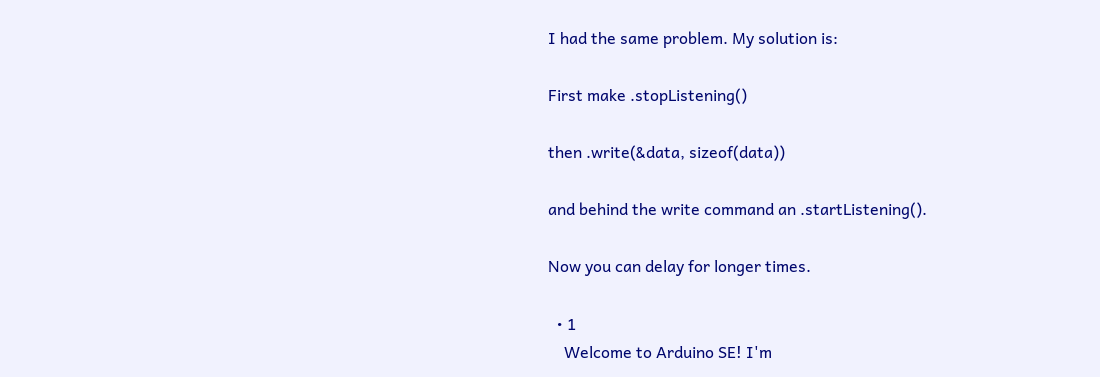I had the same problem. My solution is:

First make .stopListening()

then .write(&data, sizeof(data))

and behind the write command an .startListening().

Now you can delay for longer times.

  • 1
    Welcome to Arduino SE! I'm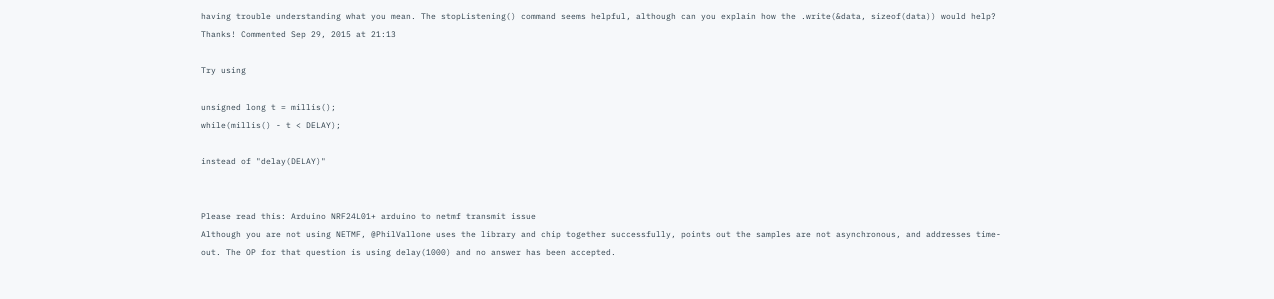having trouble understanding what you mean. The stopListening() command seems helpful, although can you explain how the .write(&data, sizeof(data)) would help? Thanks! Commented Sep 29, 2015 at 21:13

Try using

unsigned long t = millis();
while(millis() - t < DELAY);

instead of "delay(DELAY)"


Please read this: Arduino NRF24L01+ arduino to netmf transmit issue
Although you are not using NETMF, @PhilVallone uses the library and chip together successfully, points out the samples are not asynchronous, and addresses time-out. The OP for that question is using delay(1000) and no answer has been accepted.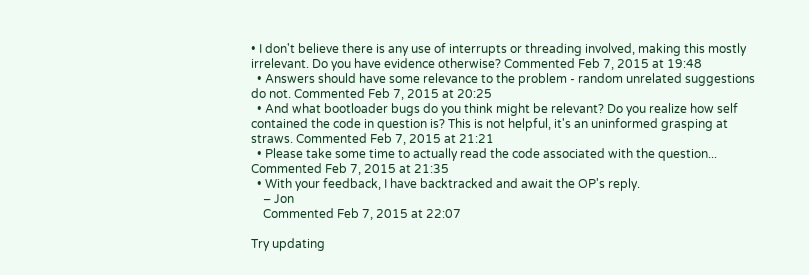• I don't believe there is any use of interrupts or threading involved, making this mostly irrelevant. Do you have evidence otherwise? Commented Feb 7, 2015 at 19:48
  • Answers should have some relevance to the problem - random unrelated suggestions do not. Commented Feb 7, 2015 at 20:25
  • And what bootloader bugs do you think might be relevant? Do you realize how self contained the code in question is? This is not helpful, it's an uninformed grasping at straws. Commented Feb 7, 2015 at 21:21
  • Please take some time to actually read the code associated with the question... Commented Feb 7, 2015 at 21:35
  • With your feedback, I have backtracked and await the OP's reply.
    – Jon
    Commented Feb 7, 2015 at 22:07

Try updating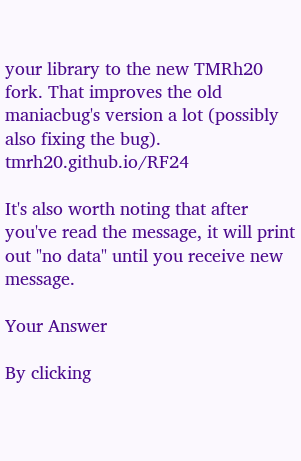your library to the new TMRh20 fork. That improves the old maniacbug's version a lot (possibly also fixing the bug). tmrh20.github.io/RF24

It's also worth noting that after you've read the message, it will print out "no data" until you receive new message.

Your Answer

By clicking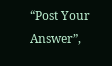“Post Your Answer”,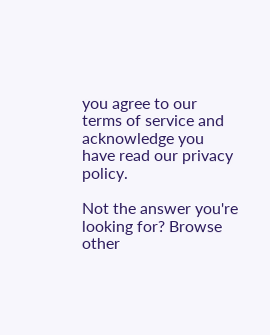you agree to our terms of service and acknowledge you have read our privacy policy.

Not the answer you're looking for? Browse other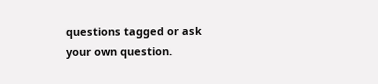questions tagged or ask your own question.